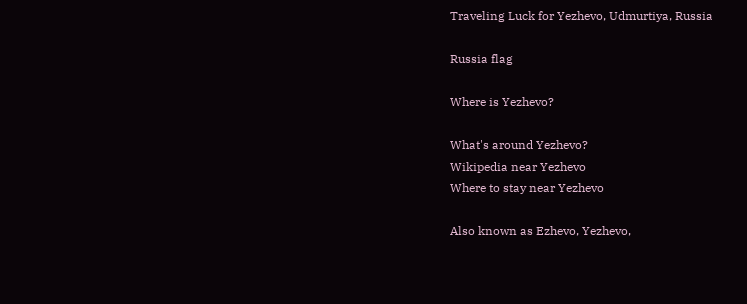Traveling Luck for Yezhevo, Udmurtiya, Russia

Russia flag

Where is Yezhevo?

What's around Yezhevo?
Wikipedia near Yezhevo
Where to stay near Yezhevo

Also known as Ezhevo, Yezhevo,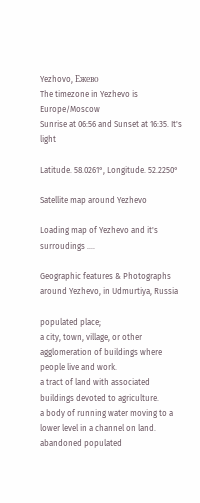Yezhovo, Ежево
The timezone in Yezhevo is Europe/Moscow
Sunrise at 06:56 and Sunset at 16:35. It's light

Latitude. 58.0261°, Longitude. 52.2250°

Satellite map around Yezhevo

Loading map of Yezhevo and it's surroudings ....

Geographic features & Photographs around Yezhevo, in Udmurtiya, Russia

populated place;
a city, town, village, or other agglomeration of buildings where people live and work.
a tract of land with associated buildings devoted to agriculture.
a body of running water moving to a lower level in a channel on land.
abandoned populated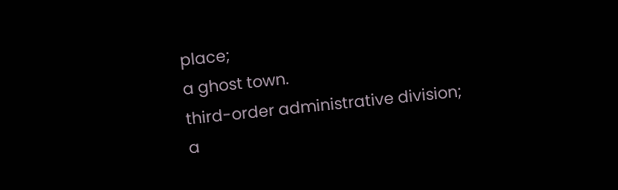place;
a ghost town.
third-order administrative division;
a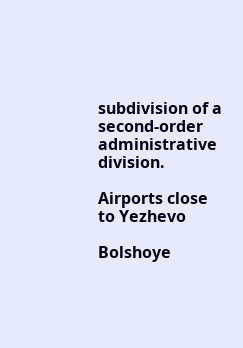subdivision of a second-order administrative division.

Airports close to Yezhevo

Bolshoye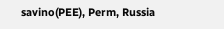savino(PEE), Perm, Russia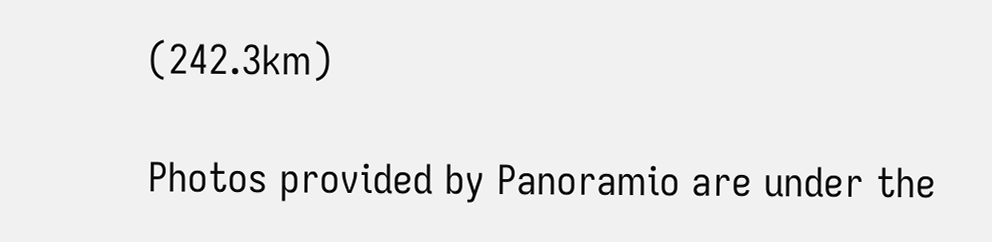(242.3km)

Photos provided by Panoramio are under the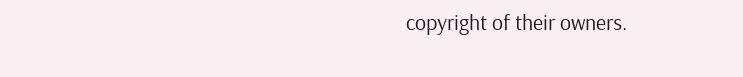copyright of their owners.